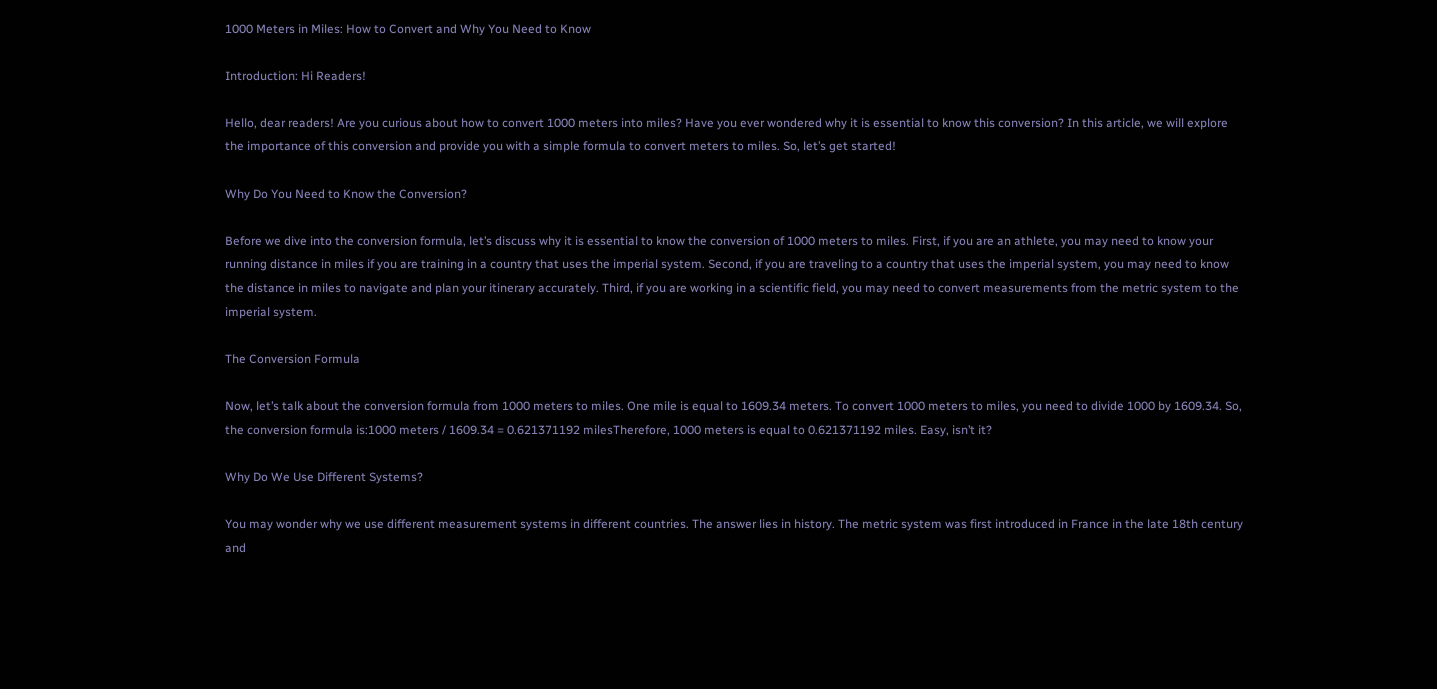1000 Meters in Miles: How to Convert and Why You Need to Know

Introduction: Hi Readers!

Hello, dear readers! Are you curious about how to convert 1000 meters into miles? Have you ever wondered why it is essential to know this conversion? In this article, we will explore the importance of this conversion and provide you with a simple formula to convert meters to miles. So, let’s get started!

Why Do You Need to Know the Conversion?

Before we dive into the conversion formula, let’s discuss why it is essential to know the conversion of 1000 meters to miles. First, if you are an athlete, you may need to know your running distance in miles if you are training in a country that uses the imperial system. Second, if you are traveling to a country that uses the imperial system, you may need to know the distance in miles to navigate and plan your itinerary accurately. Third, if you are working in a scientific field, you may need to convert measurements from the metric system to the imperial system.

The Conversion Formula

Now, let’s talk about the conversion formula from 1000 meters to miles. One mile is equal to 1609.34 meters. To convert 1000 meters to miles, you need to divide 1000 by 1609.34. So, the conversion formula is:1000 meters / 1609.34 = 0.621371192 milesTherefore, 1000 meters is equal to 0.621371192 miles. Easy, isn’t it?

Why Do We Use Different Systems?

You may wonder why we use different measurement systems in different countries. The answer lies in history. The metric system was first introduced in France in the late 18th century and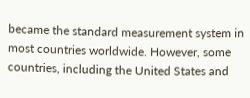became the standard measurement system in most countries worldwide. However, some countries, including the United States and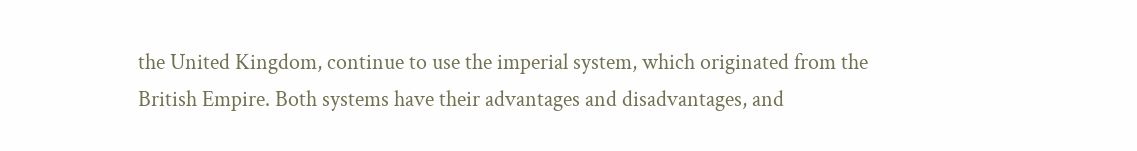the United Kingdom, continue to use the imperial system, which originated from the British Empire. Both systems have their advantages and disadvantages, and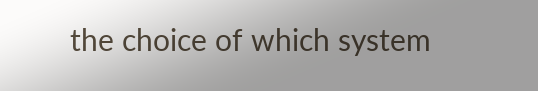the choice of which system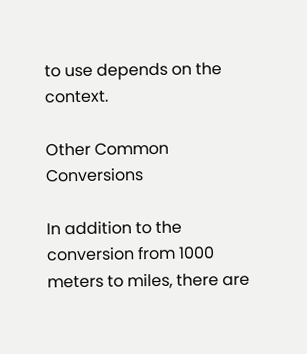to use depends on the context.

Other Common Conversions

In addition to the conversion from 1000 meters to miles, there are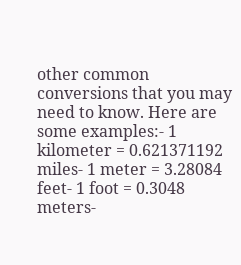other common conversions that you may need to know. Here are some examples:- 1 kilometer = 0.621371192 miles- 1 meter = 3.28084 feet- 1 foot = 0.3048 meters-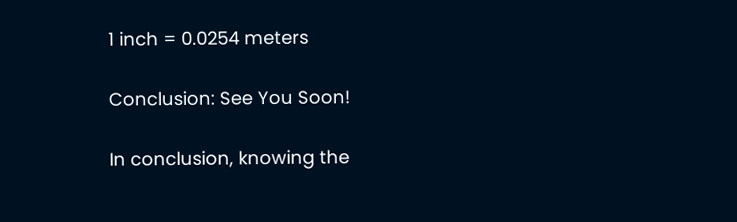1 inch = 0.0254 meters

Conclusion: See You Soon!

In conclusion, knowing the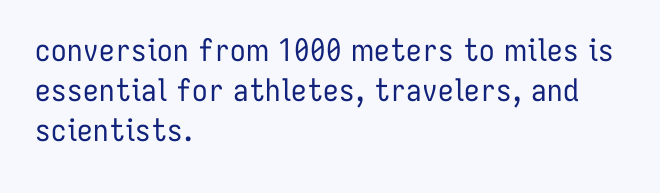conversion from 1000 meters to miles is essential for athletes, travelers, and scientists.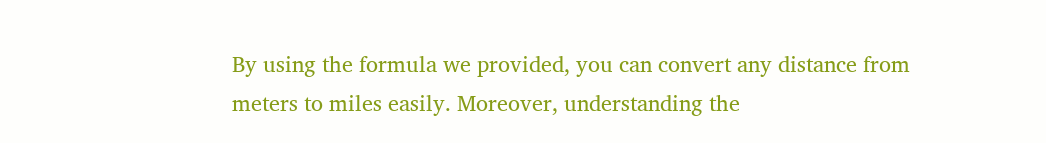By using the formula we provided, you can convert any distance from meters to miles easily. Moreover, understanding the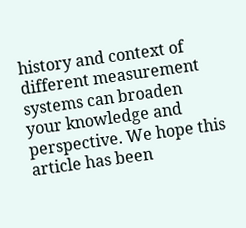history and context of different measurement systems can broaden your knowledge and perspective. We hope this article has been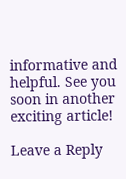informative and helpful. See you soon in another exciting article!

Leave a Reply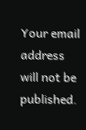Your email address will not be published.